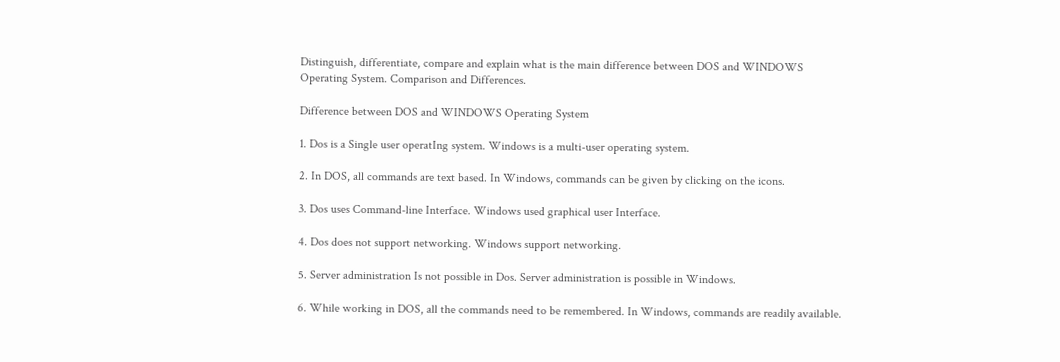Distinguish, differentiate, compare and explain what is the main difference between DOS and WINDOWS Operating System. Comparison and Differences.

Difference between DOS and WINDOWS Operating System

1. Dos is a Single user operatIng system. Windows is a multi-user operating system.

2. In DOS, all commands are text based. In Windows, commands can be given by clicking on the icons.

3. Dos uses Command-line Interface. Windows used graphical user Interface.

4. Dos does not support networking. Windows support networking.

5. Server administration Is not possible in Dos. Server administration is possible in Windows.

6. While working in DOS, all the commands need to be remembered. In Windows, commands are readily available.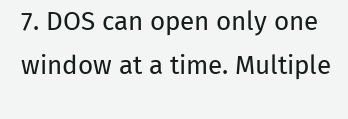7. DOS can open only one window at a time. Multiple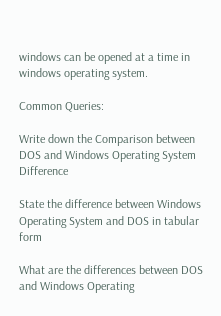windows can be opened at a time in windows operating system.

Common Queries:

Write down the Comparison between DOS and Windows Operating System Difference

State the difference between Windows Operating System and DOS in tabular form

What are the differences between DOS and Windows Operating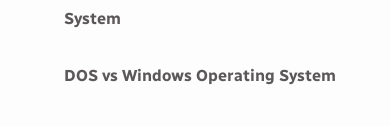System

DOS vs Windows Operating System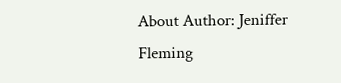About Author: Jeniffer Fleming